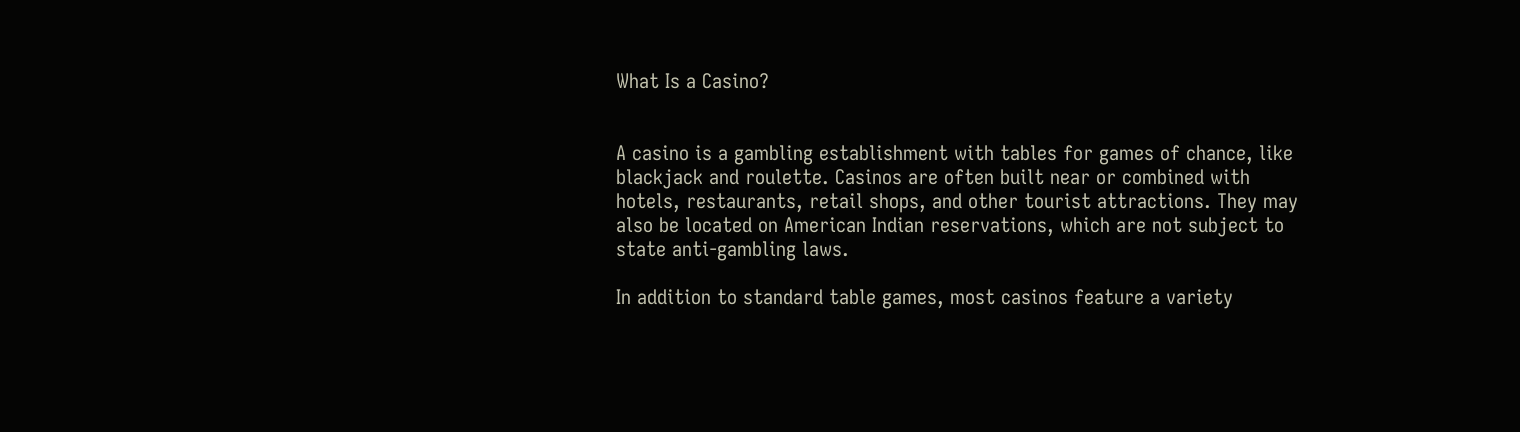What Is a Casino?


A casino is a gambling establishment with tables for games of chance, like blackjack and roulette. Casinos are often built near or combined with hotels, restaurants, retail shops, and other tourist attractions. They may also be located on American Indian reservations, which are not subject to state anti-gambling laws.

In addition to standard table games, most casinos feature a variety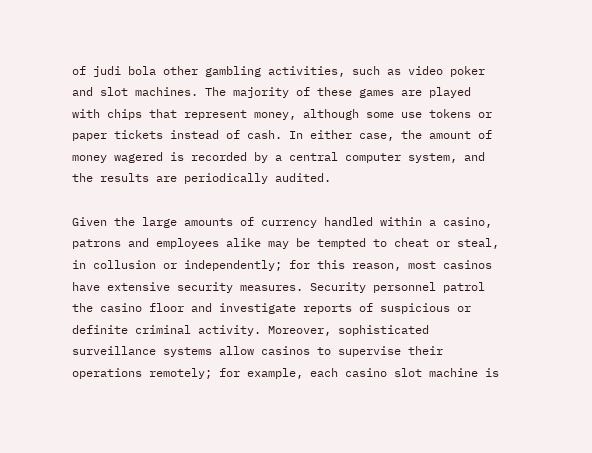of judi bola other gambling activities, such as video poker and slot machines. The majority of these games are played with chips that represent money, although some use tokens or paper tickets instead of cash. In either case, the amount of money wagered is recorded by a central computer system, and the results are periodically audited.

Given the large amounts of currency handled within a casino, patrons and employees alike may be tempted to cheat or steal, in collusion or independently; for this reason, most casinos have extensive security measures. Security personnel patrol the casino floor and investigate reports of suspicious or definite criminal activity. Moreover, sophisticated surveillance systems allow casinos to supervise their operations remotely; for example, each casino slot machine is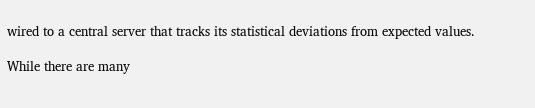wired to a central server that tracks its statistical deviations from expected values.

While there are many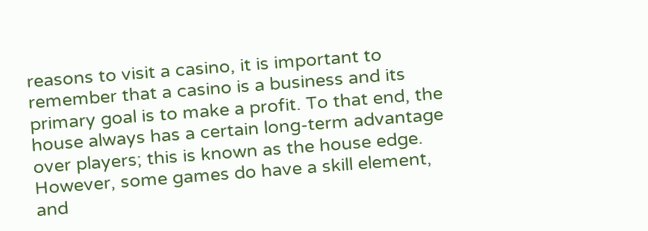reasons to visit a casino, it is important to remember that a casino is a business and its primary goal is to make a profit. To that end, the house always has a certain long-term advantage over players; this is known as the house edge. However, some games do have a skill element, and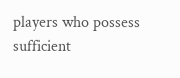players who possess sufficient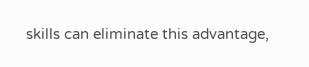skills can eliminate this advantage,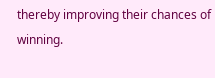thereby improving their chances of winning.